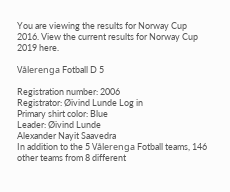You are viewing the results for Norway Cup 2016. View the current results for Norway Cup 2019 here.

Vålerenga Fotball D 5

Registration number: 2006
Registrator: Øivind Lunde Log in
Primary shirt color: Blue
Leader: Øivind Lunde
Alexander Nayit Saavedra
In addition to the 5 Vålerenga Fotball teams, 146 other teams from 8 different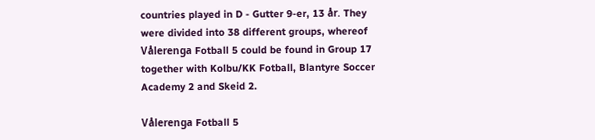countries played in D - Gutter 9-er, 13 år. They were divided into 38 different groups, whereof Vålerenga Fotball 5 could be found in Group 17 together with Kolbu/KK Fotball, Blantyre Soccer Academy 2 and Skeid 2.

Vålerenga Fotball 5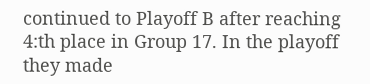continued to Playoff B after reaching 4:th place in Group 17. In the playoff they made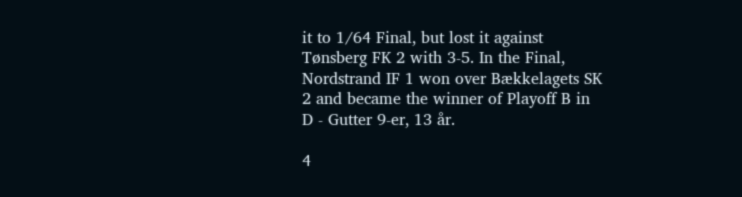it to 1/64 Final, but lost it against Tønsberg FK 2 with 3-5. In the Final, Nordstrand IF 1 won over Bækkelagets SK 2 and became the winner of Playoff B in D - Gutter 9-er, 13 år.

4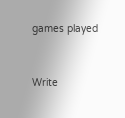games played


Write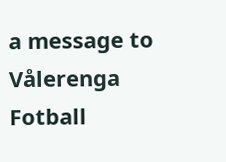a message to Vålerenga Fotball